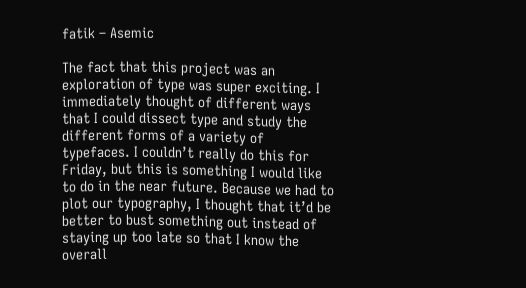fatik – Asemic

The fact that this project was an exploration of type was super exciting. I immediately thought of different ways that I could dissect type and study the different forms of a variety of typefaces. I couldn’t really do this for Friday, but this is something I would like to do in the near future. Because we had to plot our typography, I thought that it’d be better to bust something out instead of staying up too late so that I know the overall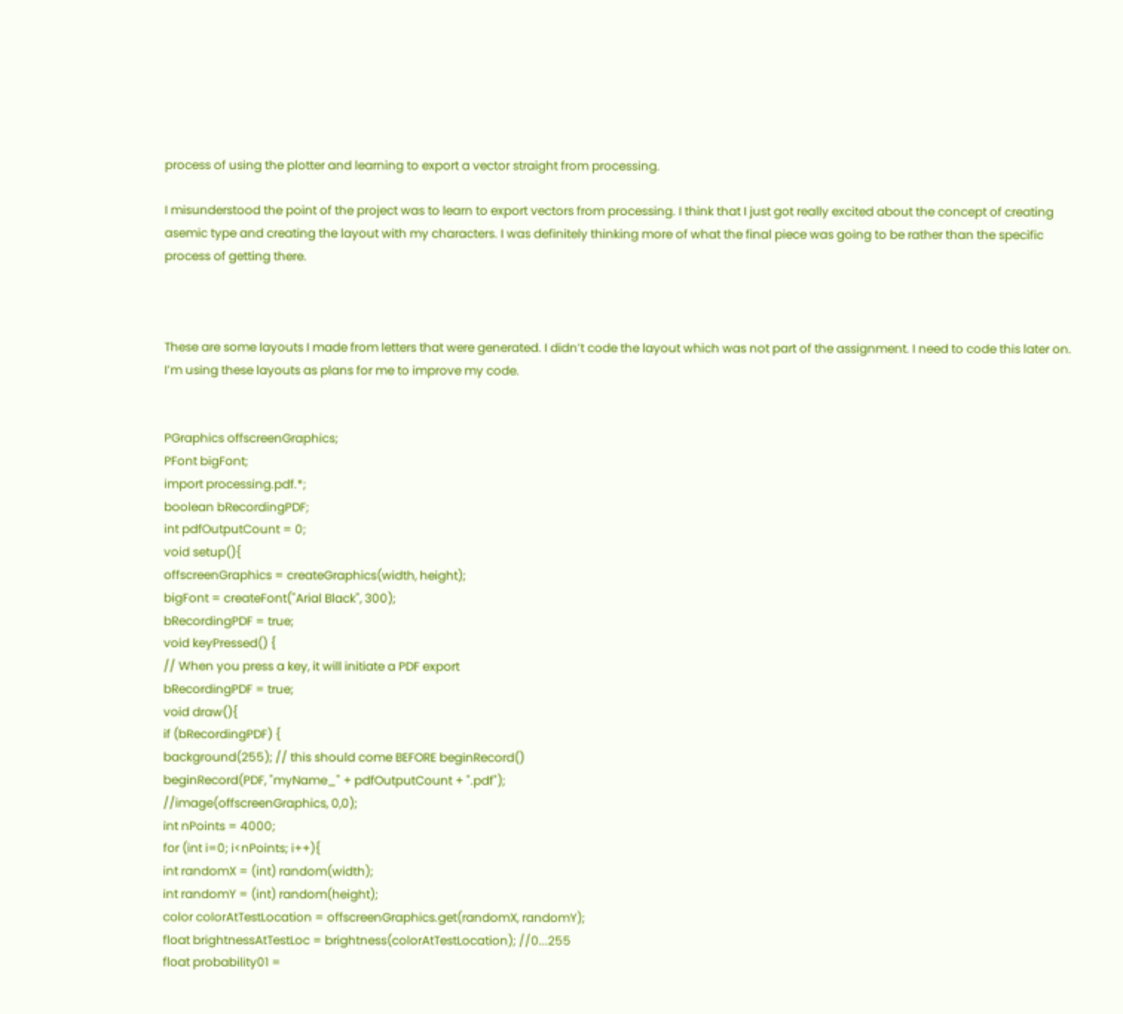process of using the plotter and learning to export a vector straight from processing.

I misunderstood the point of the project was to learn to export vectors from processing. I think that I just got really excited about the concept of creating asemic type and creating the layout with my characters. I was definitely thinking more of what the final piece was going to be rather than the specific process of getting there.



These are some layouts I made from letters that were generated. I didn’t code the layout which was not part of the assignment. I need to code this later on. I’m using these layouts as plans for me to improve my code.


PGraphics offscreenGraphics;
PFont bigFont;
import processing.pdf.*;
boolean bRecordingPDF;
int pdfOutputCount = 0;
void setup(){
offscreenGraphics = createGraphics(width, height);
bigFont = createFont("Arial Black", 300);
bRecordingPDF = true;
void keyPressed() {
// When you press a key, it will initiate a PDF export
bRecordingPDF = true;
void draw(){
if (bRecordingPDF) {
background(255); // this should come BEFORE beginRecord()
beginRecord(PDF, "myName_" + pdfOutputCount + ".pdf");
//image(offscreenGraphics, 0,0);
int nPoints = 4000;
for (int i=0; i<nPoints; i++){
int randomX = (int) random(width);
int randomY = (int) random(height);
color colorAtTestLocation = offscreenGraphics.get(randomX, randomY);
float brightnessAtTestLoc = brightness(colorAtTestLocation); //0...255
float probability01 =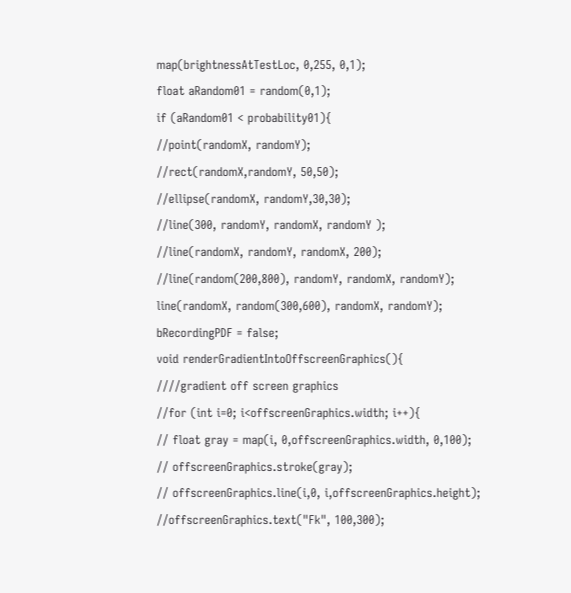map(brightnessAtTestLoc, 0,255, 0,1);
float aRandom01 = random(0,1);
if (aRandom01 < probability01){
//point(randomX, randomY);
//rect(randomX,randomY, 50,50);
//ellipse(randomX, randomY,30,30);
//line(300, randomY, randomX, randomY );
//line(randomX, randomY, randomX, 200);
//line(random(200,800), randomY, randomX, randomY);
line(randomX, random(300,600), randomX, randomY);
bRecordingPDF = false;
void renderGradientIntoOffscreenGraphics(){
////gradient off screen graphics
//for (int i=0; i<offscreenGraphics.width; i++){
// float gray = map(i, 0,offscreenGraphics.width, 0,100);
// offscreenGraphics.stroke(gray);
// offscreenGraphics.line(i,0, i,offscreenGraphics.height);
//offscreenGraphics.text("Fk", 100,300);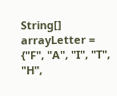String[] arrayLetter = {"F", "A", "I", "T", "H",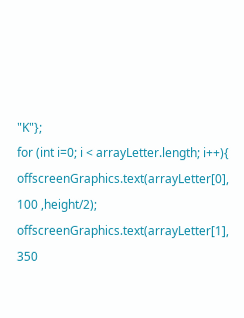"K"};
for (int i=0; i < arrayLetter.length; i++){
offscreenGraphics.text(arrayLetter[0], 100 ,height/2);
offscreenGraphics.text(arrayLetter[1], 350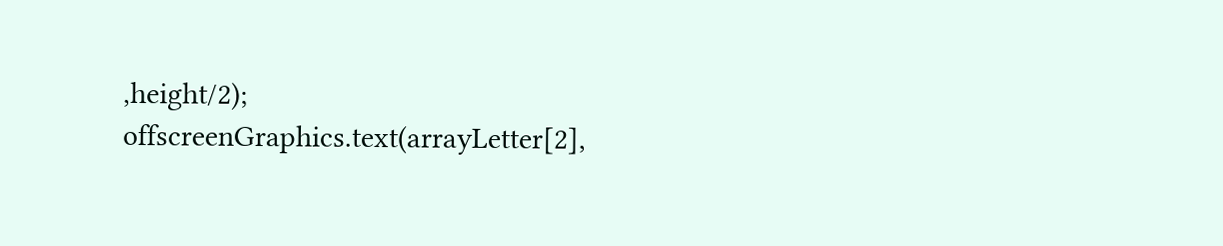,height/2);
offscreenGraphics.text(arrayLetter[2],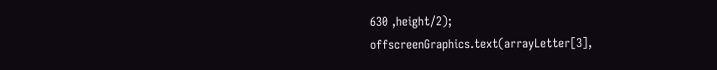630 ,height/2);
offscreenGraphics.text(arrayLetter[3],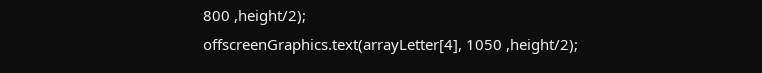800 ,height/2);
offscreenGraphics.text(arrayLetter[4], 1050 ,height/2);